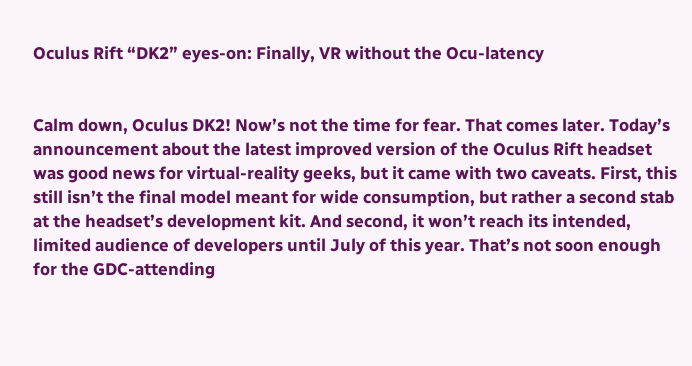Oculus Rift “DK2” eyes-on: Finally, VR without the Ocu-latency


Calm down, Oculus DK2! Now’s not the time for fear. That comes later. Today’s announcement about the latest improved version of the Oculus Rift headset was good news for virtual-reality geeks, but it came with two caveats. First, this still isn’t the final model meant for wide consumption, but rather a second stab at the headset’s development kit. And second, it won’t reach its intended, limited audience of developers until July of this year. That’s not soon enough for the GDC-attending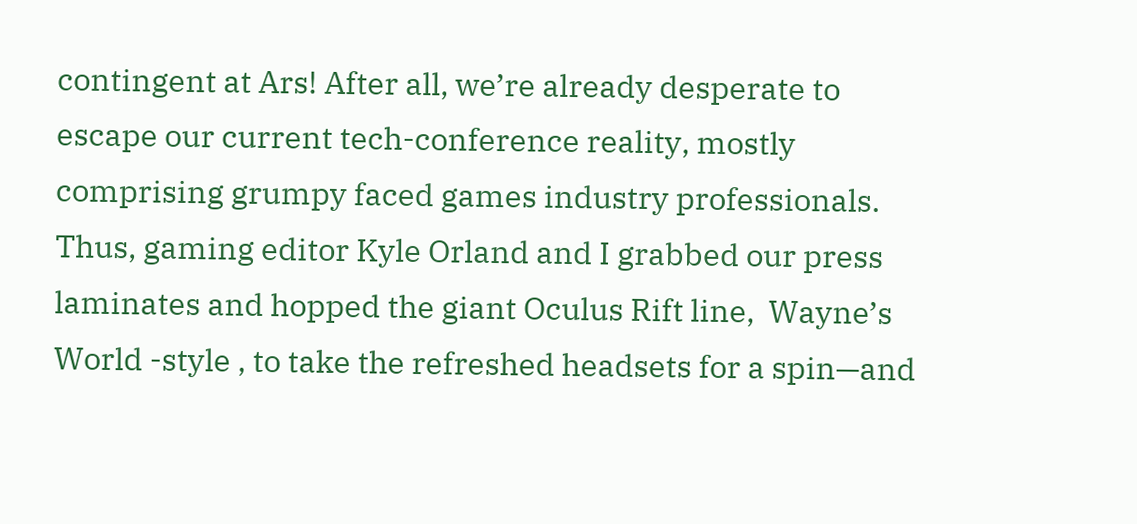contingent at Ars! After all, we’re already desperate to escape our current tech-conference reality, mostly comprising grumpy faced games industry professionals. Thus, gaming editor Kyle Orland and I grabbed our press laminates and hopped the giant Oculus Rift line,  Wayne’s World -style , to take the refreshed headsets for a spin—and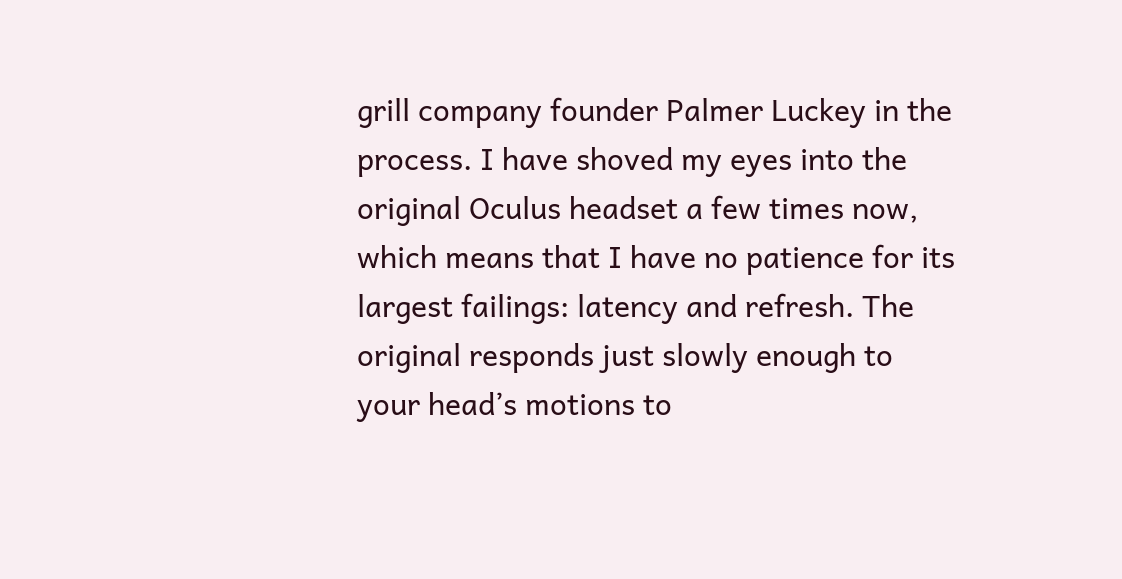grill company founder Palmer Luckey in the process. I have shoved my eyes into the original Oculus headset a few times now, which means that I have no patience for its largest failings: latency and refresh. The original responds just slowly enough to your head’s motions to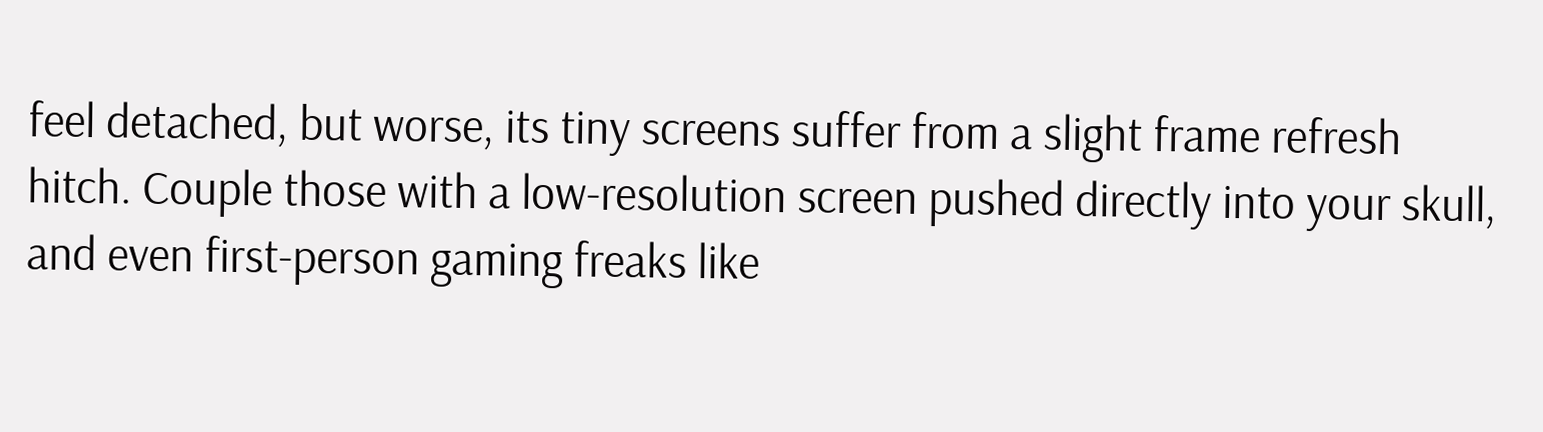feel detached, but worse, its tiny screens suffer from a slight frame refresh hitch. Couple those with a low-resolution screen pushed directly into your skull, and even first-person gaming freaks like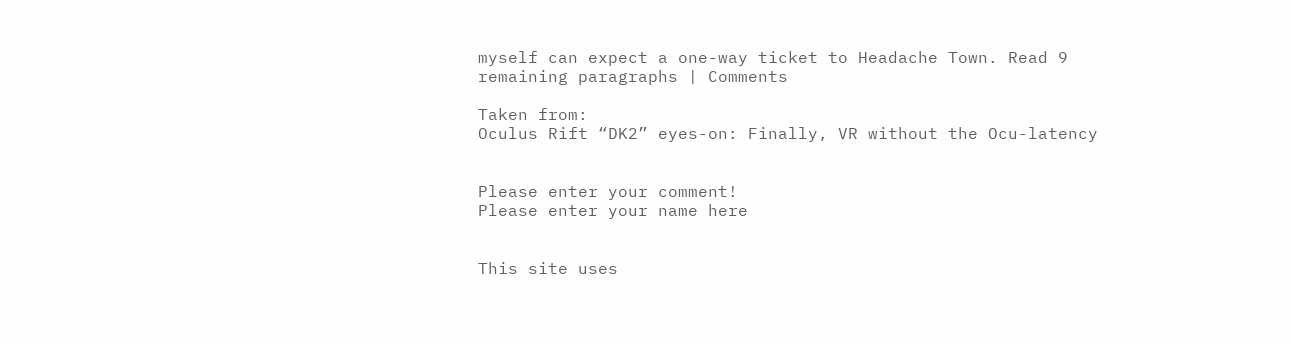myself can expect a one-way ticket to Headache Town. Read 9 remaining paragraphs | Comments

Taken from:
Oculus Rift “DK2” eyes-on: Finally, VR without the Ocu-latency


Please enter your comment!
Please enter your name here


This site uses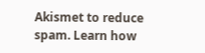Akismet to reduce spam. Learn how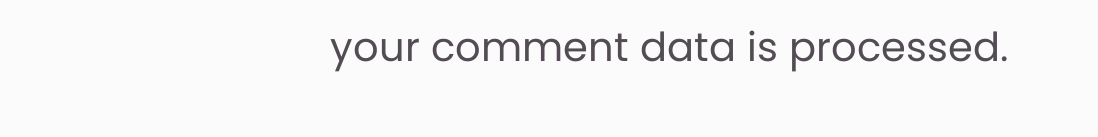your comment data is processed.